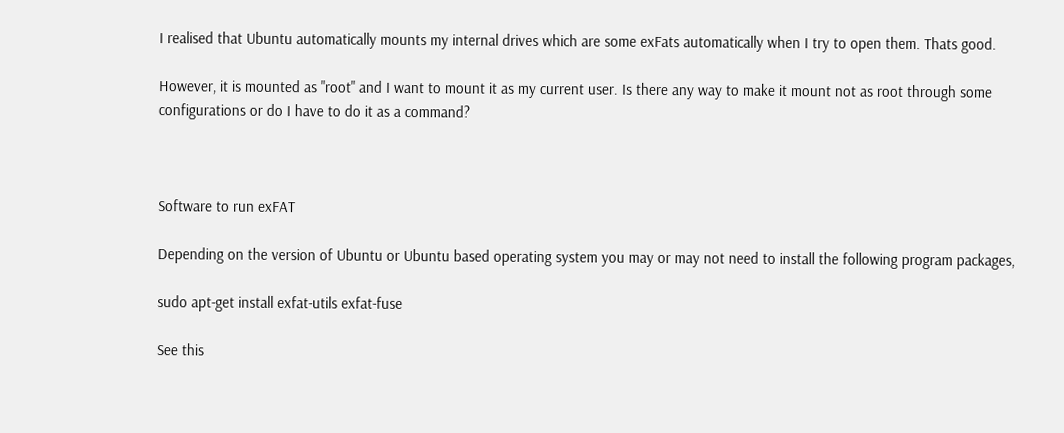I realised that Ubuntu automatically mounts my internal drives which are some exFats automatically when I try to open them. Thats good.

However, it is mounted as "root" and I want to mount it as my current user. Is there any way to make it mount not as root through some configurations or do I have to do it as a command?



Software to run exFAT

Depending on the version of Ubuntu or Ubuntu based operating system you may or may not need to install the following program packages,

sudo apt-get install exfat-utils exfat-fuse

See this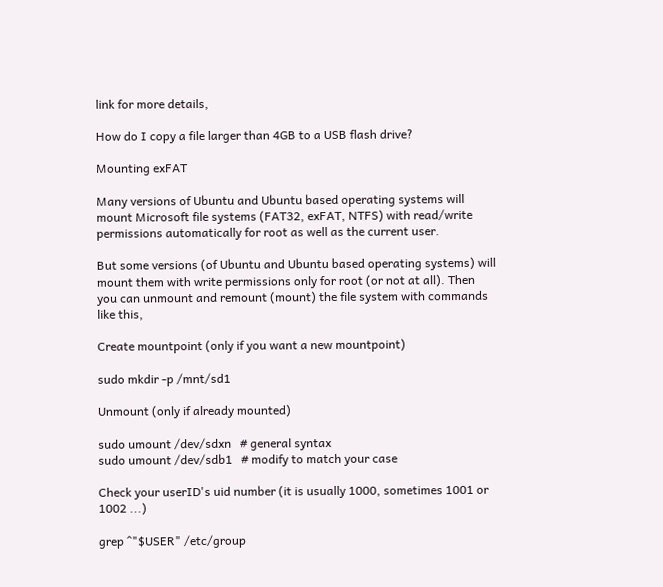link for more details,

How do I copy a file larger than 4GB to a USB flash drive?

Mounting exFAT

Many versions of Ubuntu and Ubuntu based operating systems will mount Microsoft file systems (FAT32, exFAT, NTFS) with read/write permissions automatically for root as well as the current user.

But some versions (of Ubuntu and Ubuntu based operating systems) will mount them with write permissions only for root (or not at all). Then you can unmount and remount (mount) the file system with commands like this,

Create mountpoint (only if you want a new mountpoint)

sudo mkdir -p /mnt/sd1

Unmount (only if already mounted)

sudo umount /dev/sdxn   # general syntax
sudo umount /dev/sdb1   # modify to match your case

Check your userID's uid number (it is usually 1000, sometimes 1001 or 1002 ...)

grep ^"$USER" /etc/group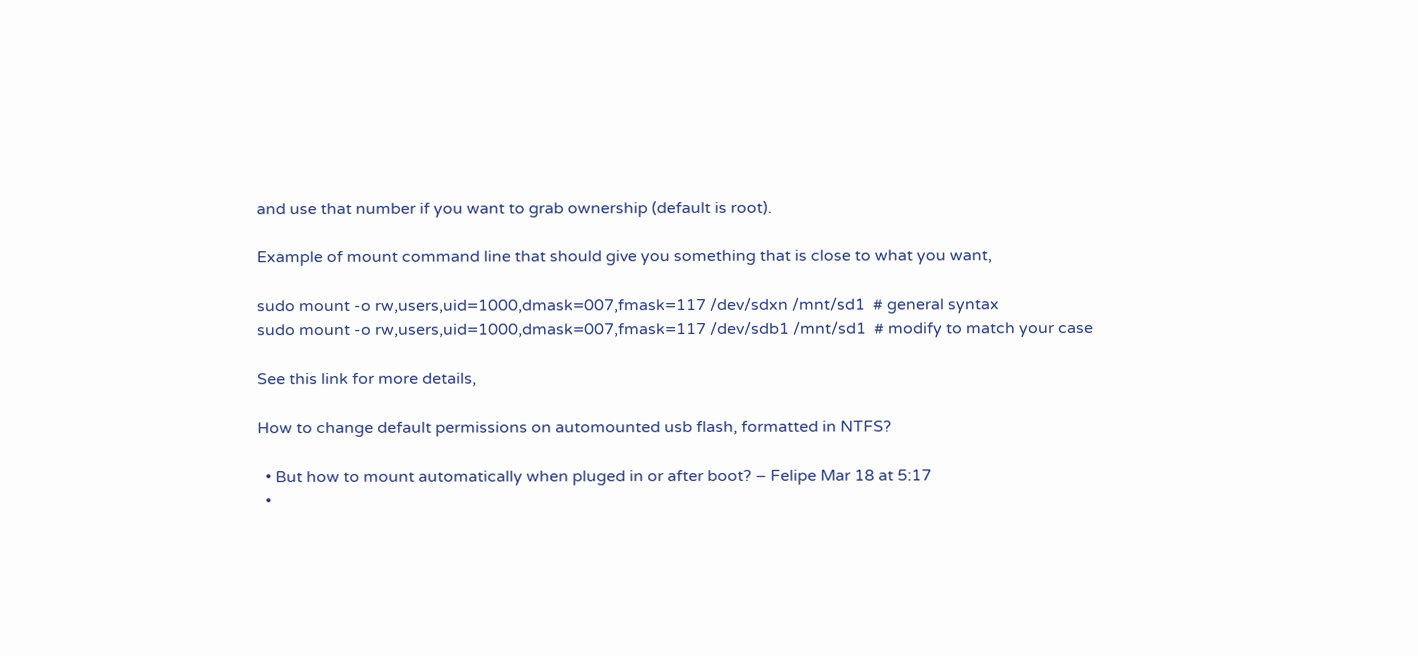and use that number if you want to grab ownership (default is root).

Example of mount command line that should give you something that is close to what you want,

sudo mount -o rw,users,uid=1000,dmask=007,fmask=117 /dev/sdxn /mnt/sd1  # general syntax
sudo mount -o rw,users,uid=1000,dmask=007,fmask=117 /dev/sdb1 /mnt/sd1  # modify to match your case

See this link for more details,

How to change default permissions on automounted usb flash, formatted in NTFS?

  • But how to mount automatically when pluged in or after boot? – Felipe Mar 18 at 5:17
  •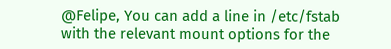@Felipe, You can add a line in /etc/fstab with the relevant mount options for the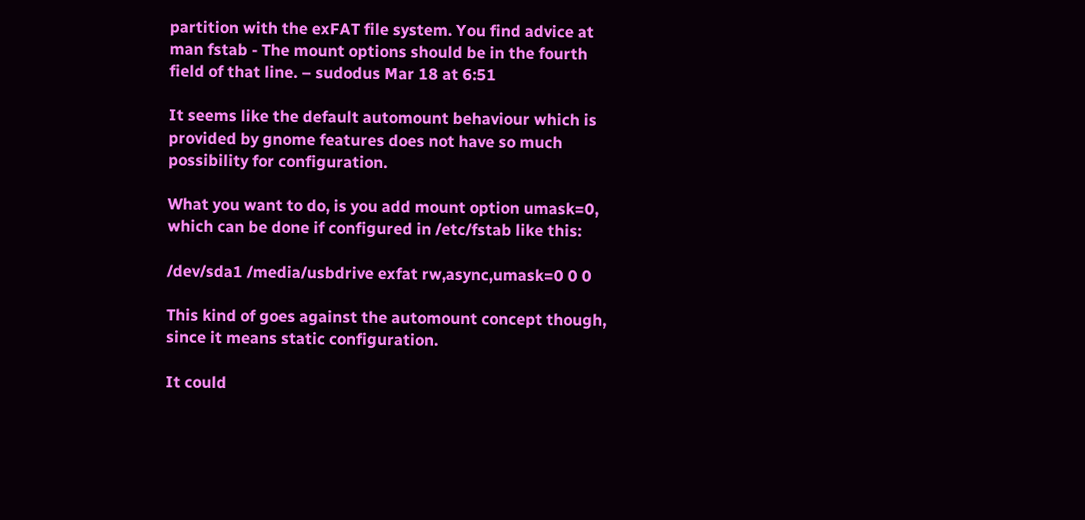partition with the exFAT file system. You find advice at man fstab - The mount options should be in the fourth field of that line. – sudodus Mar 18 at 6:51

It seems like the default automount behaviour which is provided by gnome features does not have so much possibility for configuration.

What you want to do, is you add mount option umask=0, which can be done if configured in /etc/fstab like this:

/dev/sda1 /media/usbdrive exfat rw,async,umask=0 0 0

This kind of goes against the automount concept though, since it means static configuration.

It could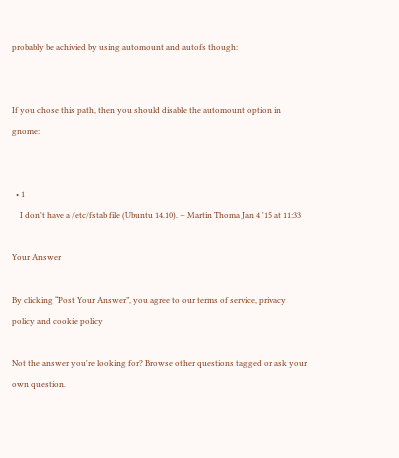probably be achivied by using automount and autofs though:


If you chose this path, then you should disable the automount option in gnome:


  • 1
    I don't have a /etc/fstab file (Ubuntu 14.10). – Martin Thoma Jan 4 '15 at 11:33

Your Answer

By clicking “Post Your Answer”, you agree to our terms of service, privacy policy and cookie policy

Not the answer you're looking for? Browse other questions tagged or ask your own question.